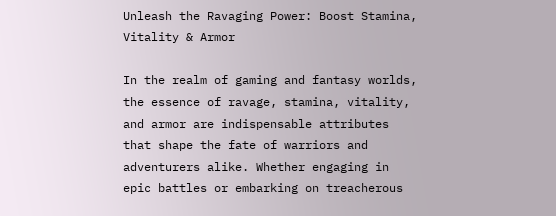Unleash the Ravaging Power: Boost Stamina, Vitality & Armor

In the realm of gaming and fantasy worlds, the essence of ravage, stamina, vitality, and armor are indispensable attributes that shape the fate of warriors and adventurers alike. Whether engaging in epic battles or embarking on treacherous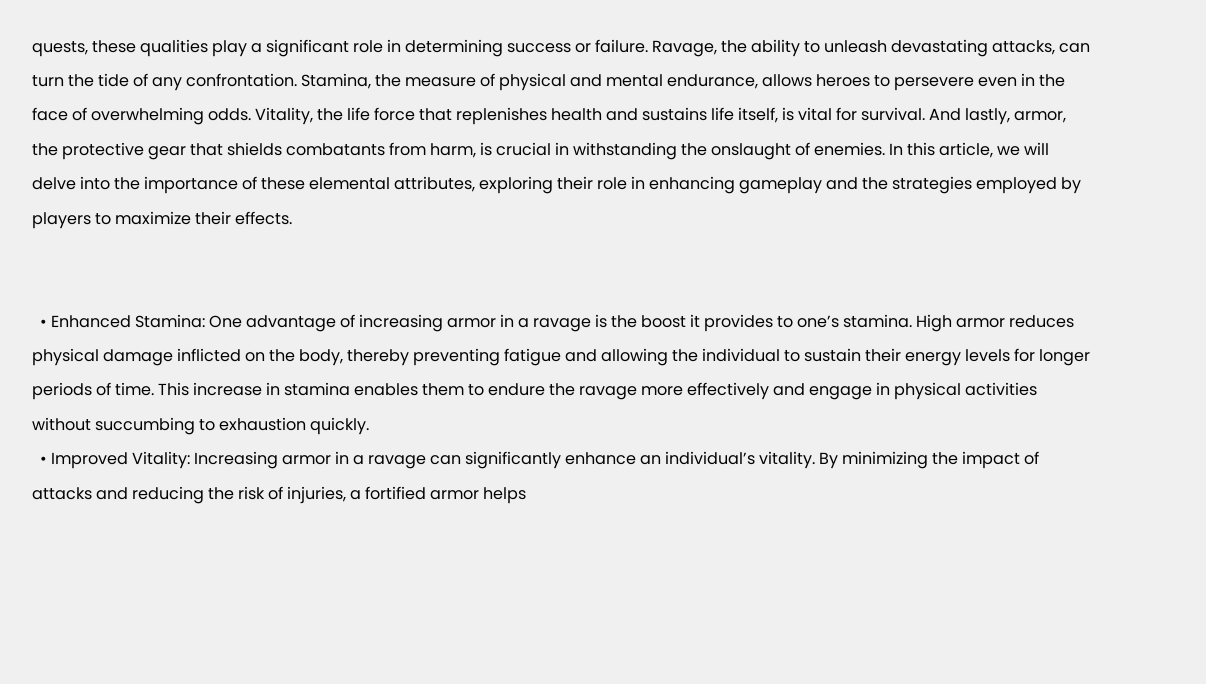quests, these qualities play a significant role in determining success or failure. Ravage, the ability to unleash devastating attacks, can turn the tide of any confrontation. Stamina, the measure of physical and mental endurance, allows heroes to persevere even in the face of overwhelming odds. Vitality, the life force that replenishes health and sustains life itself, is vital for survival. And lastly, armor, the protective gear that shields combatants from harm, is crucial in withstanding the onslaught of enemies. In this article, we will delve into the importance of these elemental attributes, exploring their role in enhancing gameplay and the strategies employed by players to maximize their effects.


  • Enhanced Stamina: One advantage of increasing armor in a ravage is the boost it provides to one’s stamina. High armor reduces physical damage inflicted on the body, thereby preventing fatigue and allowing the individual to sustain their energy levels for longer periods of time. This increase in stamina enables them to endure the ravage more effectively and engage in physical activities without succumbing to exhaustion quickly.
  • Improved Vitality: Increasing armor in a ravage can significantly enhance an individual’s vitality. By minimizing the impact of attacks and reducing the risk of injuries, a fortified armor helps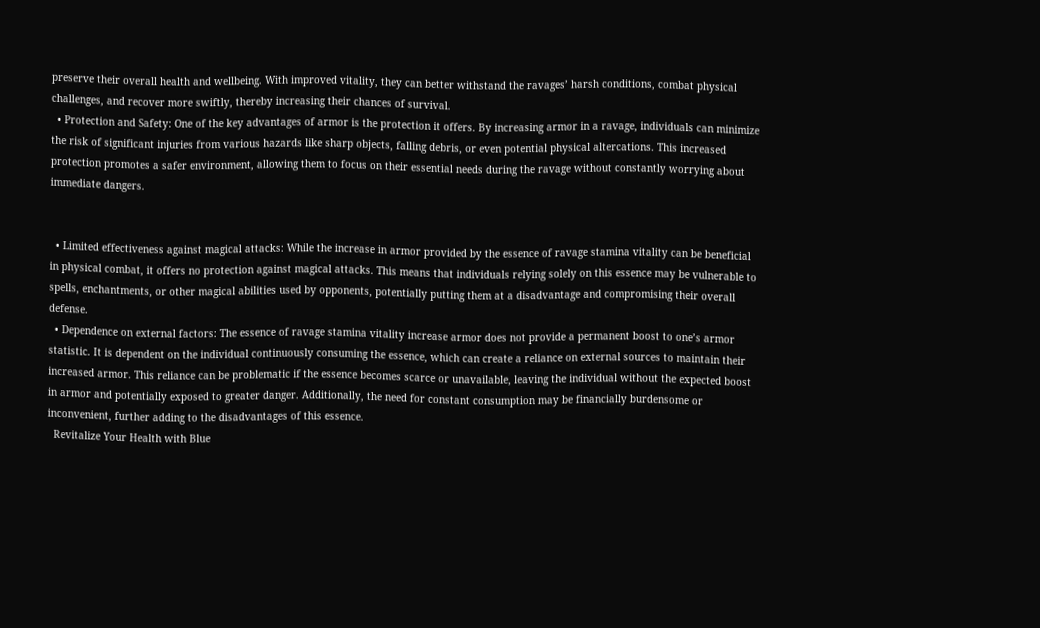preserve their overall health and wellbeing. With improved vitality, they can better withstand the ravages’ harsh conditions, combat physical challenges, and recover more swiftly, thereby increasing their chances of survival.
  • Protection and Safety: One of the key advantages of armor is the protection it offers. By increasing armor in a ravage, individuals can minimize the risk of significant injuries from various hazards like sharp objects, falling debris, or even potential physical altercations. This increased protection promotes a safer environment, allowing them to focus on their essential needs during the ravage without constantly worrying about immediate dangers.


  • Limited effectiveness against magical attacks: While the increase in armor provided by the essence of ravage stamina vitality can be beneficial in physical combat, it offers no protection against magical attacks. This means that individuals relying solely on this essence may be vulnerable to spells, enchantments, or other magical abilities used by opponents, potentially putting them at a disadvantage and compromising their overall defense.
  • Dependence on external factors: The essence of ravage stamina vitality increase armor does not provide a permanent boost to one’s armor statistic. It is dependent on the individual continuously consuming the essence, which can create a reliance on external sources to maintain their increased armor. This reliance can be problematic if the essence becomes scarce or unavailable, leaving the individual without the expected boost in armor and potentially exposed to greater danger. Additionally, the need for constant consumption may be financially burdensome or inconvenient, further adding to the disadvantages of this essence.
  Revitalize Your Health with Blue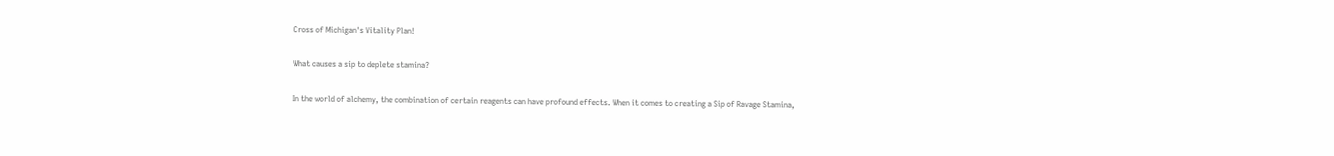Cross of Michigan's Vitality Plan!

What causes a sip to deplete stamina?

In the world of alchemy, the combination of certain reagents can have profound effects. When it comes to creating a Sip of Ravage Stamina,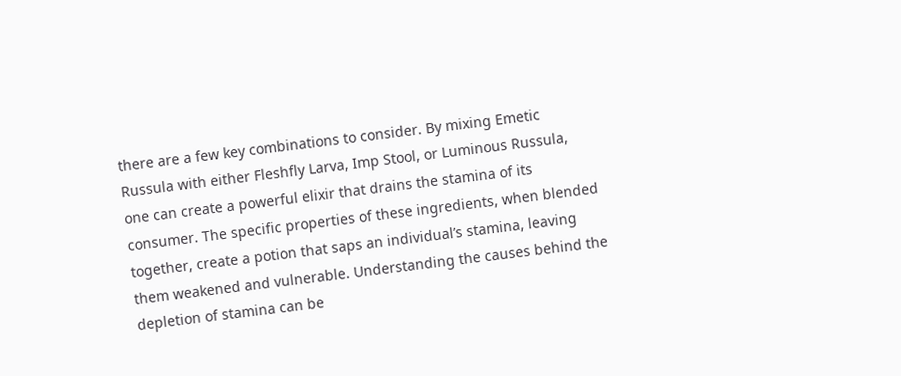there are a few key combinations to consider. By mixing Emetic Russula with either Fleshfly Larva, Imp Stool, or Luminous Russula, one can create a powerful elixir that drains the stamina of its consumer. The specific properties of these ingredients, when blended together, create a potion that saps an individual’s stamina, leaving them weakened and vulnerable. Understanding the causes behind the depletion of stamina can be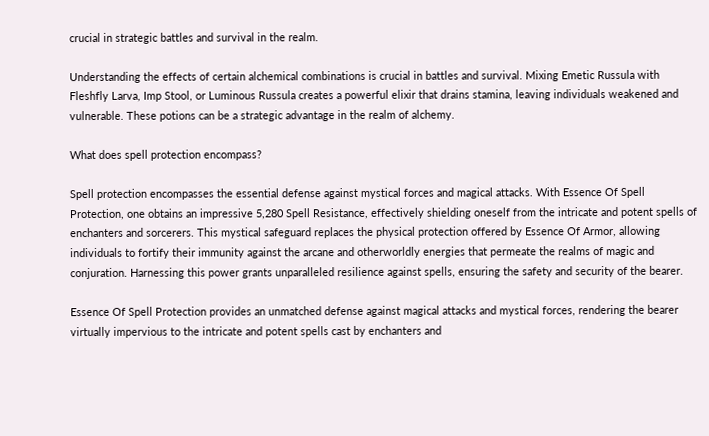crucial in strategic battles and survival in the realm.

Understanding the effects of certain alchemical combinations is crucial in battles and survival. Mixing Emetic Russula with Fleshfly Larva, Imp Stool, or Luminous Russula creates a powerful elixir that drains stamina, leaving individuals weakened and vulnerable. These potions can be a strategic advantage in the realm of alchemy.

What does spell protection encompass?

Spell protection encompasses the essential defense against mystical forces and magical attacks. With Essence Of Spell Protection, one obtains an impressive 5,280 Spell Resistance, effectively shielding oneself from the intricate and potent spells of enchanters and sorcerers. This mystical safeguard replaces the physical protection offered by Essence Of Armor, allowing individuals to fortify their immunity against the arcane and otherworldly energies that permeate the realms of magic and conjuration. Harnessing this power grants unparalleled resilience against spells, ensuring the safety and security of the bearer.

Essence Of Spell Protection provides an unmatched defense against magical attacks and mystical forces, rendering the bearer virtually impervious to the intricate and potent spells cast by enchanters and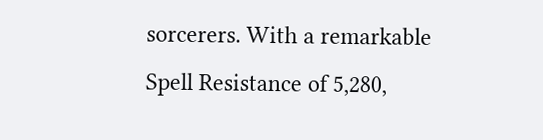sorcerers. With a remarkable Spell Resistance of 5,280,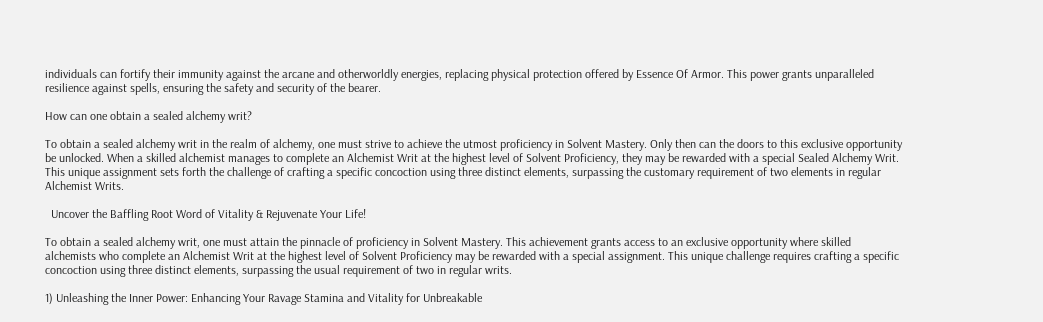individuals can fortify their immunity against the arcane and otherworldly energies, replacing physical protection offered by Essence Of Armor. This power grants unparalleled resilience against spells, ensuring the safety and security of the bearer.

How can one obtain a sealed alchemy writ?

To obtain a sealed alchemy writ in the realm of alchemy, one must strive to achieve the utmost proficiency in Solvent Mastery. Only then can the doors to this exclusive opportunity be unlocked. When a skilled alchemist manages to complete an Alchemist Writ at the highest level of Solvent Proficiency, they may be rewarded with a special Sealed Alchemy Writ. This unique assignment sets forth the challenge of crafting a specific concoction using three distinct elements, surpassing the customary requirement of two elements in regular Alchemist Writs.

  Uncover the Baffling Root Word of Vitality & Rejuvenate Your Life!

To obtain a sealed alchemy writ, one must attain the pinnacle of proficiency in Solvent Mastery. This achievement grants access to an exclusive opportunity where skilled alchemists who complete an Alchemist Writ at the highest level of Solvent Proficiency may be rewarded with a special assignment. This unique challenge requires crafting a specific concoction using three distinct elements, surpassing the usual requirement of two in regular writs.

1) Unleashing the Inner Power: Enhancing Your Ravage Stamina and Vitality for Unbreakable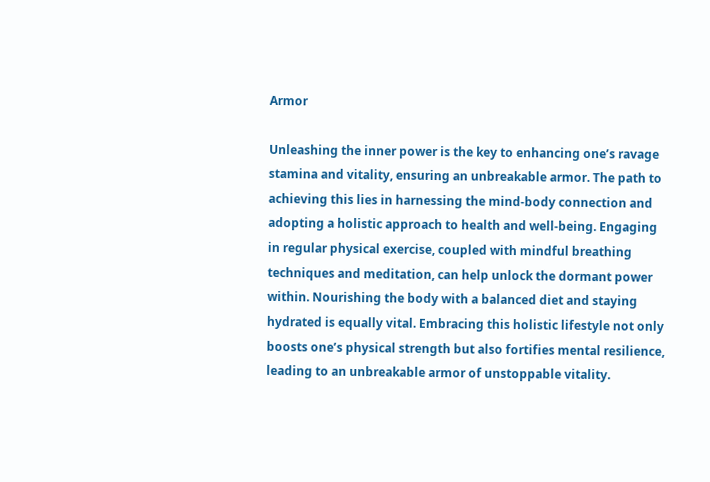Armor

Unleashing the inner power is the key to enhancing one’s ravage stamina and vitality, ensuring an unbreakable armor. The path to achieving this lies in harnessing the mind-body connection and adopting a holistic approach to health and well-being. Engaging in regular physical exercise, coupled with mindful breathing techniques and meditation, can help unlock the dormant power within. Nourishing the body with a balanced diet and staying hydrated is equally vital. Embracing this holistic lifestyle not only boosts one’s physical strength but also fortifies mental resilience, leading to an unbreakable armor of unstoppable vitality.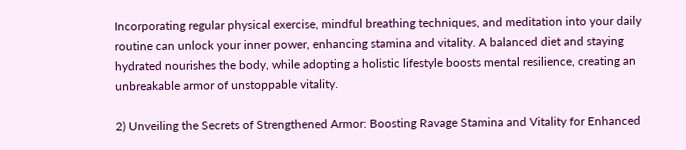Incorporating regular physical exercise, mindful breathing techniques, and meditation into your daily routine can unlock your inner power, enhancing stamina and vitality. A balanced diet and staying hydrated nourishes the body, while adopting a holistic lifestyle boosts mental resilience, creating an unbreakable armor of unstoppable vitality.

2) Unveiling the Secrets of Strengthened Armor: Boosting Ravage Stamina and Vitality for Enhanced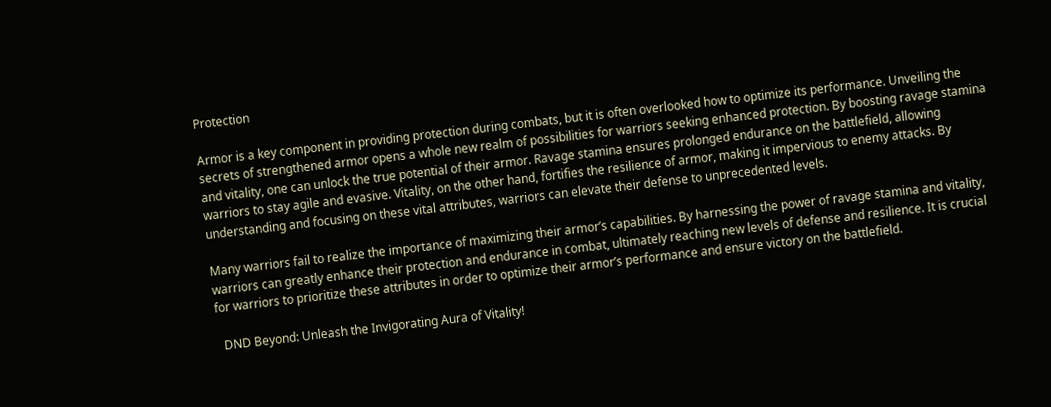Protection

Armor is a key component in providing protection during combats, but it is often overlooked how to optimize its performance. Unveiling the secrets of strengthened armor opens a whole new realm of possibilities for warriors seeking enhanced protection. By boosting ravage stamina and vitality, one can unlock the true potential of their armor. Ravage stamina ensures prolonged endurance on the battlefield, allowing warriors to stay agile and evasive. Vitality, on the other hand, fortifies the resilience of armor, making it impervious to enemy attacks. By understanding and focusing on these vital attributes, warriors can elevate their defense to unprecedented levels.

Many warriors fail to realize the importance of maximizing their armor’s capabilities. By harnessing the power of ravage stamina and vitality, warriors can greatly enhance their protection and endurance in combat, ultimately reaching new levels of defense and resilience. It is crucial for warriors to prioritize these attributes in order to optimize their armor’s performance and ensure victory on the battlefield.

  DND Beyond: Unleash the Invigorating Aura of Vitality!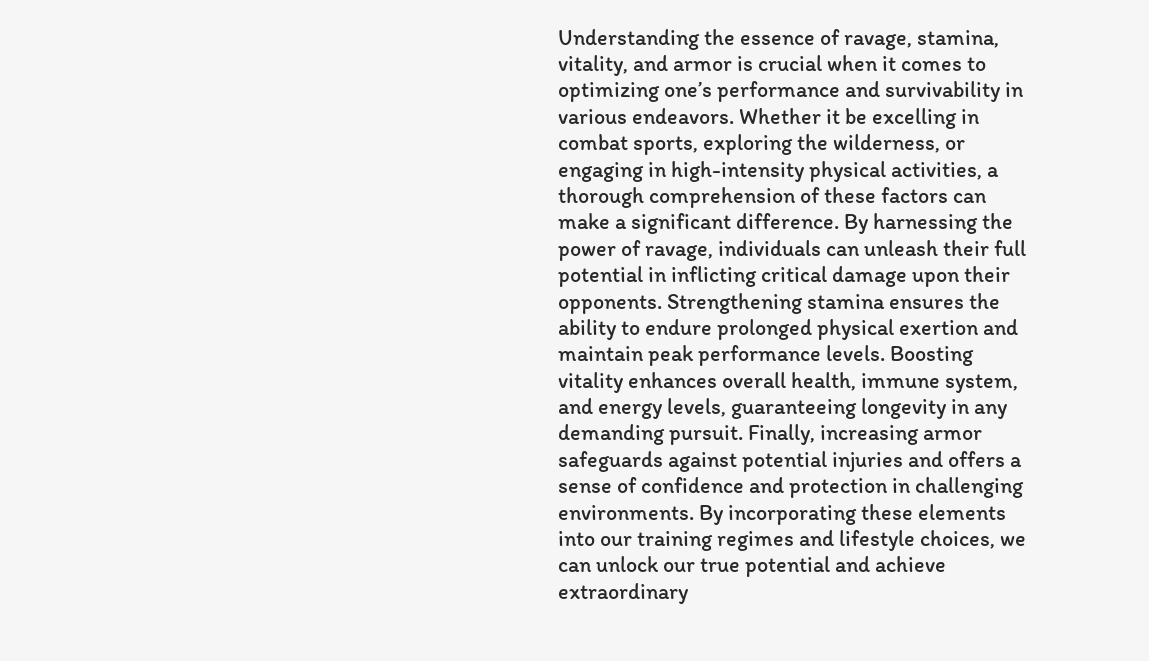Understanding the essence of ravage, stamina, vitality, and armor is crucial when it comes to optimizing one’s performance and survivability in various endeavors. Whether it be excelling in combat sports, exploring the wilderness, or engaging in high-intensity physical activities, a thorough comprehension of these factors can make a significant difference. By harnessing the power of ravage, individuals can unleash their full potential in inflicting critical damage upon their opponents. Strengthening stamina ensures the ability to endure prolonged physical exertion and maintain peak performance levels. Boosting vitality enhances overall health, immune system, and energy levels, guaranteeing longevity in any demanding pursuit. Finally, increasing armor safeguards against potential injuries and offers a sense of confidence and protection in challenging environments. By incorporating these elements into our training regimes and lifestyle choices, we can unlock our true potential and achieve extraordinary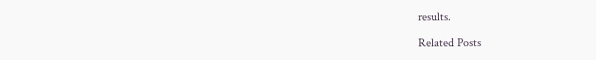results.

Related Posts